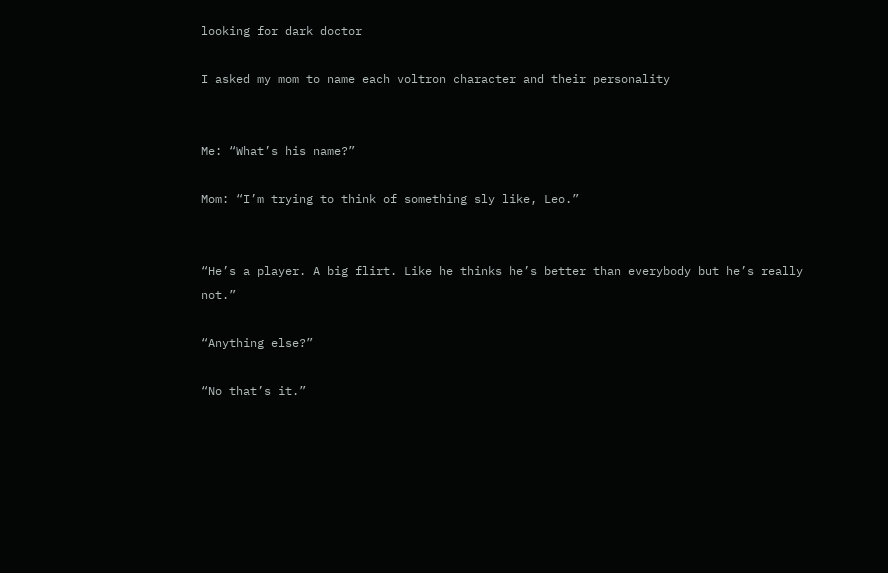looking for dark doctor

I asked my mom to name each voltron character and their personality


Me: “What’s his name?”

Mom: “I’m trying to think of something sly like, Leo.”


“He’s a player. A big flirt. Like he thinks he’s better than everybody but he’s really not.”

“Anything else?”

“No that’s it.”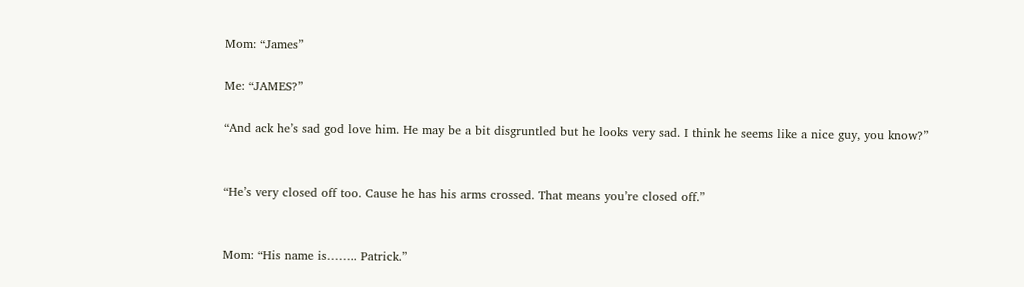Mom: “James”

Me: “JAMES?”

“And ack he’s sad god love him. He may be a bit disgruntled but he looks very sad. I think he seems like a nice guy, you know?”


“He’s very closed off too. Cause he has his arms crossed. That means you’re closed off.”


Mom: “His name is…….. Patrick.”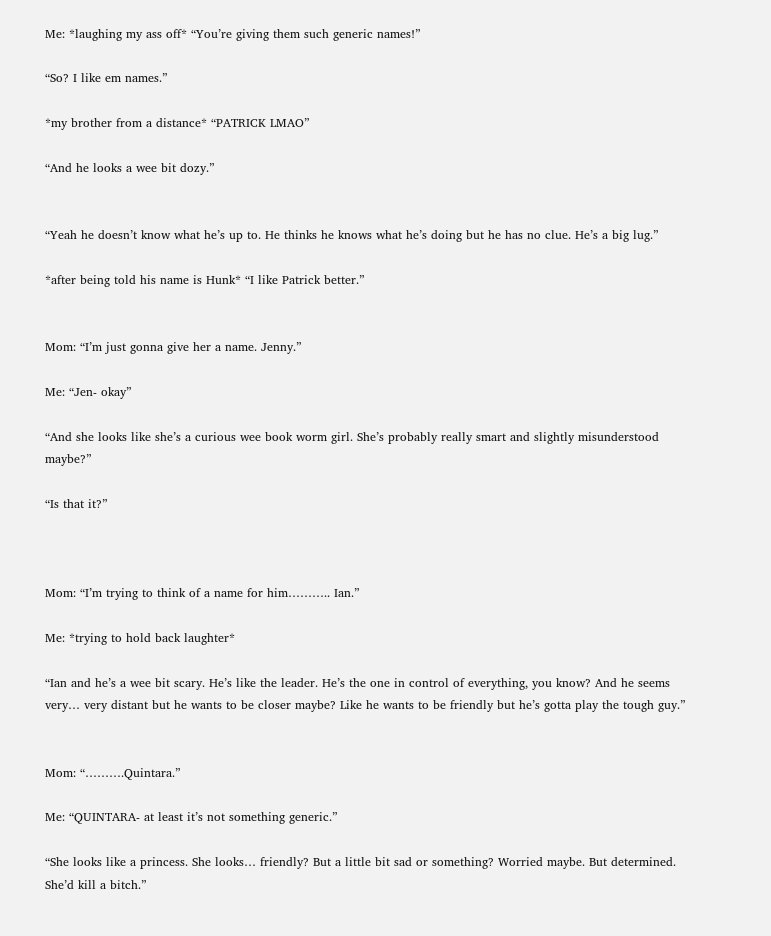Me: *laughing my ass off* “You’re giving them such generic names!”

“So? I like em names.”

*my brother from a distance* “PATRICK LMAO”

“And he looks a wee bit dozy.”


“Yeah he doesn’t know what he’s up to. He thinks he knows what he’s doing but he has no clue. He’s a big lug.”

*after being told his name is Hunk* “I like Patrick better.”


Mom: “I’m just gonna give her a name. Jenny.”

Me: “Jen- okay”

“And she looks like she’s a curious wee book worm girl. She’s probably really smart and slightly misunderstood maybe?”

“Is that it?”



Mom: “I’m trying to think of a name for him……….. Ian.”

Me: *trying to hold back laughter*

“Ian and he’s a wee bit scary. He’s like the leader. He’s the one in control of everything, you know? And he seems very… very distant but he wants to be closer maybe? Like he wants to be friendly but he’s gotta play the tough guy.”


Mom: “……….Quintara.”

Me: “QUINTARA- at least it’s not something generic.”

“She looks like a princess. She looks… friendly? But a little bit sad or something? Worried maybe. But determined. She’d kill a bitch.”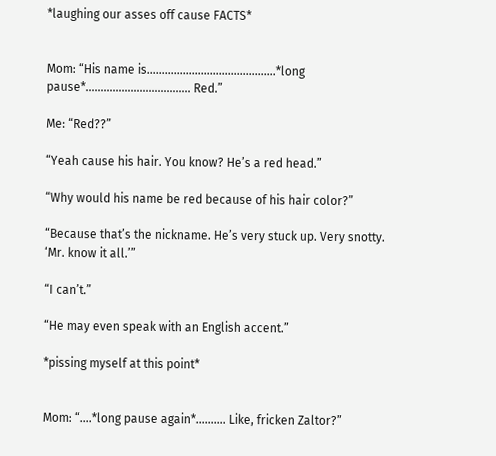*laughing our asses off cause FACTS*


Mom: “His name is…………………………………….*long pause*…………………………….. Red.”

Me: “Red??”

“Yeah cause his hair. You know? He’s a red head.”

“Why would his name be red because of his hair color?”

“Because that’s the nickname. He’s very stuck up. Very snotty. ‘Mr. know it all.’”

“I can’t.”

“He may even speak with an English accent.”

*pissing myself at this point*


Mom: “….*long pause again*………. Like, fricken Zaltor?”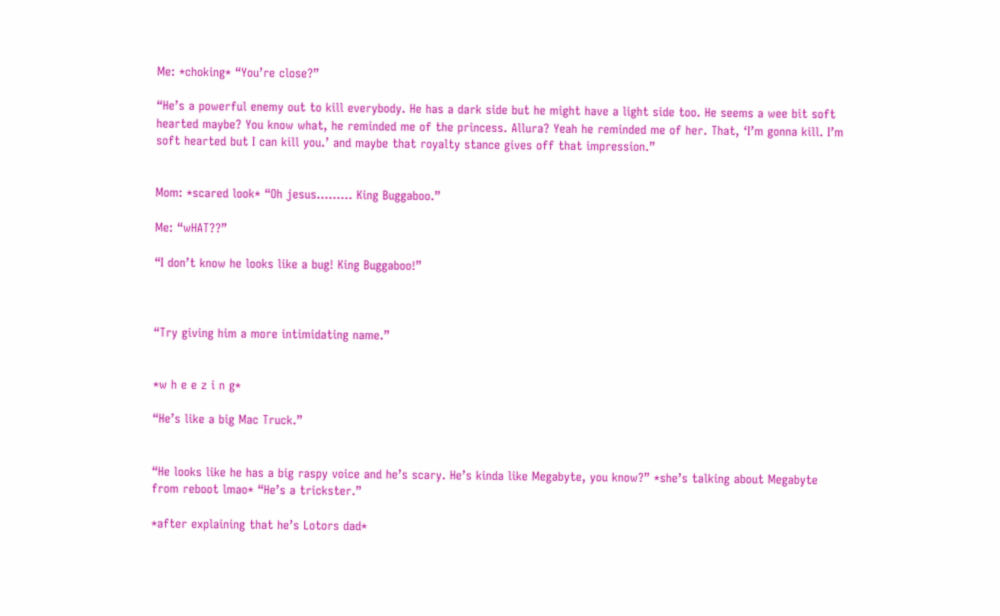Me: *choking* “You’re close?”

“He’s a powerful enemy out to kill everybody. He has a dark side but he might have a light side too. He seems a wee bit soft hearted maybe? You know what, he reminded me of the princess. Allura? Yeah he reminded me of her. That, ‘I’m gonna kill. I’m soft hearted but I can kill you.’ and maybe that royalty stance gives off that impression.”


Mom: *scared look* “Oh jesus……… King Buggaboo.”

Me: “wHAT??”

“I don’t know he looks like a bug! King Buggaboo!”



“Try giving him a more intimidating name.”


*w h e e z i n g*

“He’s like a big Mac Truck.”


“He looks like he has a big raspy voice and he’s scary. He’s kinda like Megabyte, you know?” *she’s talking about Megabyte from reboot lmao* “He’s a trickster.”

*after explaining that he’s Lotors dad*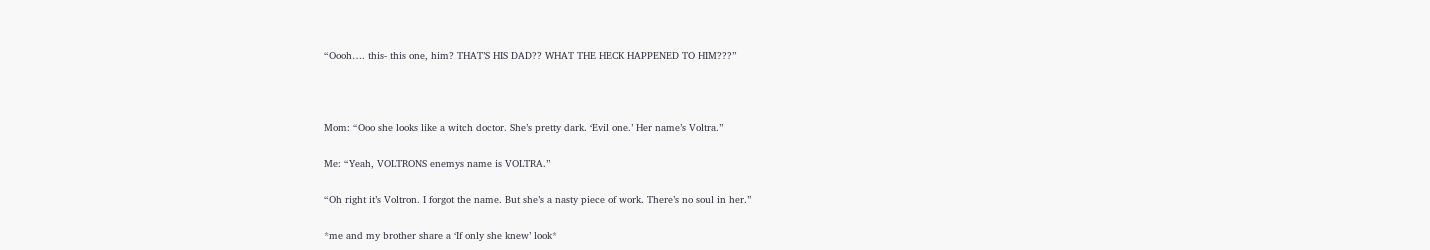“Oooh…. this- this one, him? THAT’S HIS DAD?? WHAT THE HECK HAPPENED TO HIM???”



Mom: “Ooo she looks like a witch doctor. She’s pretty dark. ‘Evil one.’ Her name’s Voltra.”

Me: “Yeah, VOLTRONS enemys name is VOLTRA.”

“Oh right it’s Voltron. I forgot the name. But she’s a nasty piece of work. There’s no soul in her.”

*me and my brother share a ‘If only she knew’ look*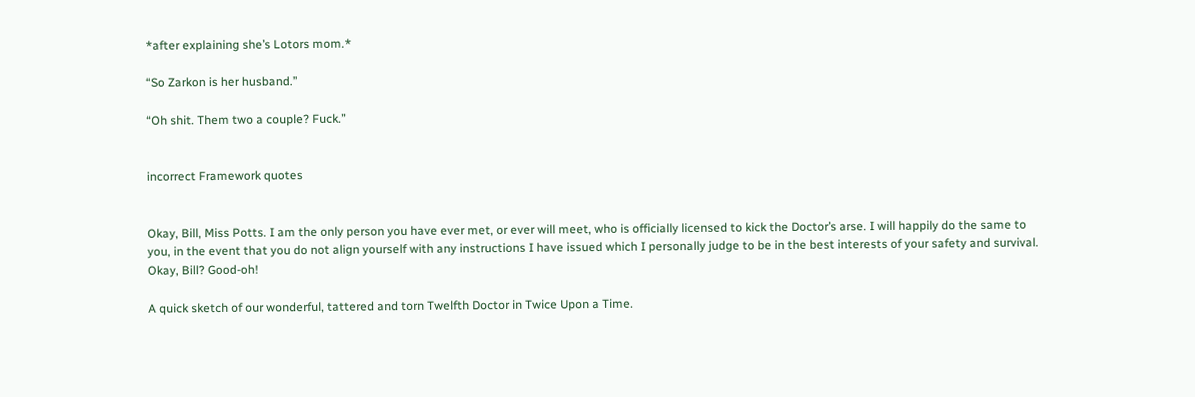*after explaining she’s Lotors mom.*

“So Zarkon is her husband.”

“Oh shit. Them two a couple? Fuck.”


incorrect Framework quotes


Okay, Bill, Miss Potts. I am the only person you have ever met, or ever will meet, who is officially licensed to kick the Doctor’s arse. I will happily do the same to you, in the event that you do not align yourself with any instructions I have issued which I personally judge to be in the best interests of your safety and survival. Okay, Bill? Good-oh!

A quick sketch of our wonderful, tattered and torn Twelfth Doctor in Twice Upon a Time.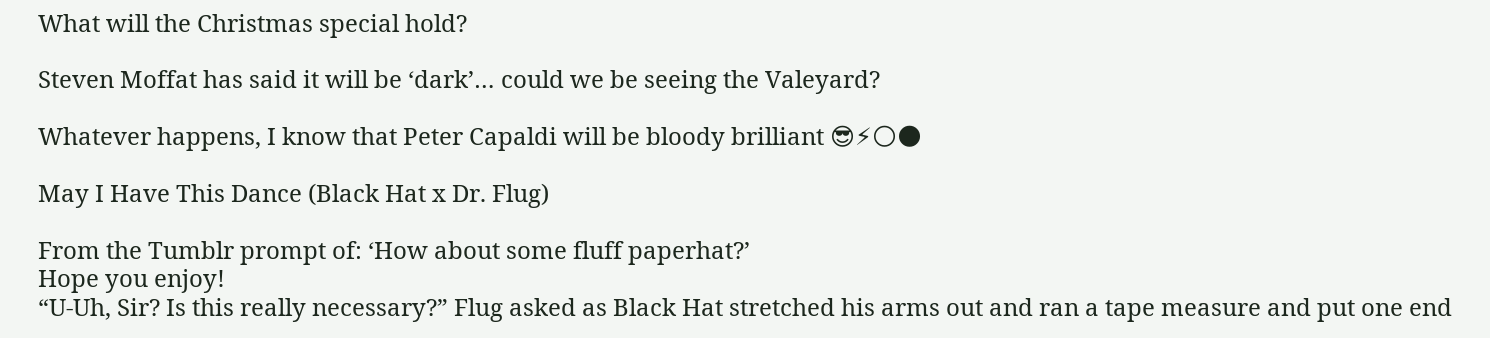What will the Christmas special hold?

Steven Moffat has said it will be ‘dark’… could we be seeing the Valeyard?

Whatever happens, I know that Peter Capaldi will be bloody brilliant 😎⚡🌕🌑

May I Have This Dance (Black Hat x Dr. Flug)

From the Tumblr prompt of: ‘How about some fluff paperhat?’
Hope you enjoy!
“U-Uh, Sir? Is this really necessary?” Flug asked as Black Hat stretched his arms out and ran a tape measure and put one end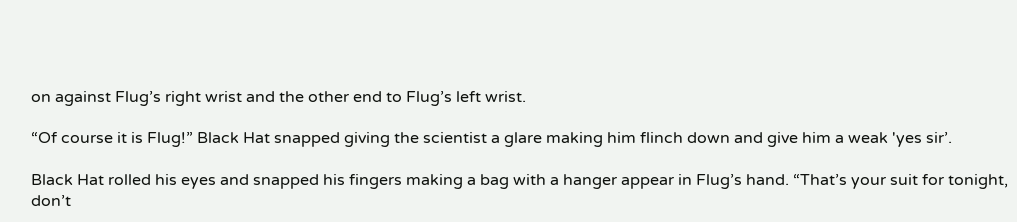on against Flug’s right wrist and the other end to Flug’s left wrist.

“Of course it is Flug!” Black Hat snapped giving the scientist a glare making him flinch down and give him a weak 'yes sir’.

Black Hat rolled his eyes and snapped his fingers making a bag with a hanger appear in Flug’s hand. “That’s your suit for tonight, don’t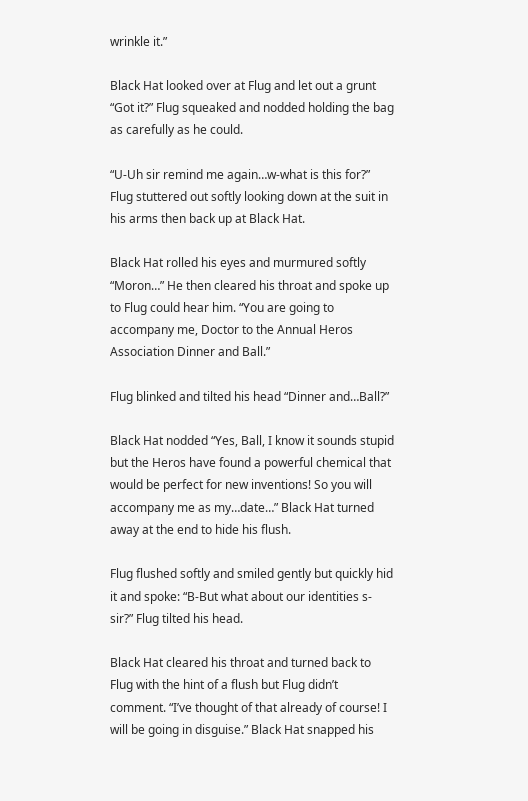wrinkle it.”

Black Hat looked over at Flug and let out a grunt “Got it?” Flug squeaked and nodded holding the bag as carefully as he could.

“U-Uh sir remind me again…w-what is this for?” Flug stuttered out softly looking down at the suit in his arms then back up at Black Hat.

Black Hat rolled his eyes and murmured softly “Moron…” He then cleared his throat and spoke up to Flug could hear him. “You are going to accompany me, Doctor to the Annual Heros Association Dinner and Ball.”

Flug blinked and tilted his head “Dinner and…Ball?”

Black Hat nodded “Yes, Ball, I know it sounds stupid but the Heros have found a powerful chemical that would be perfect for new inventions! So you will accompany me as my…date…” Black Hat turned away at the end to hide his flush.

Flug flushed softly and smiled gently but quickly hid it and spoke: “B-But what about our identities s-sir?” Flug tilted his head.

Black Hat cleared his throat and turned back to Flug with the hint of a flush but Flug didn’t comment. “I’ve thought of that already of course! I will be going in disguise.” Black Hat snapped his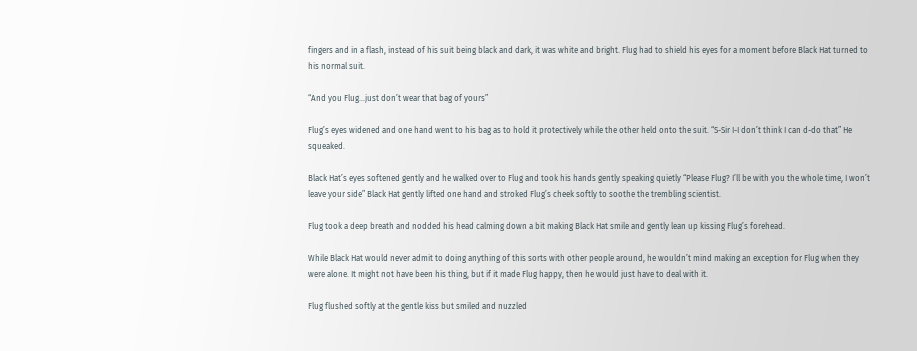fingers and in a flash, instead of his suit being black and dark, it was white and bright. Flug had to shield his eyes for a moment before Black Hat turned to his normal suit.

“And you Flug…just don’t wear that bag of yours”

Flug’s eyes widened and one hand went to his bag as to hold it protectively while the other held onto the suit. “S-Sir I-I don’t think I can d-do that” He squeaked.

Black Hat’s eyes softened gently and he walked over to Flug and took his hands gently speaking quietly “Please Flug? I’ll be with you the whole time, I won’t leave your side” Black Hat gently lifted one hand and stroked Flug’s cheek softly to soothe the trembling scientist.

Flug took a deep breath and nodded his head calming down a bit making Black Hat smile and gently lean up kissing Flug’s forehead.

While Black Hat would never admit to doing anything of this sorts with other people around, he wouldn’t mind making an exception for Flug when they were alone. It might not have been his thing, but if it made Flug happy, then he would just have to deal with it.

Flug flushed softly at the gentle kiss but smiled and nuzzled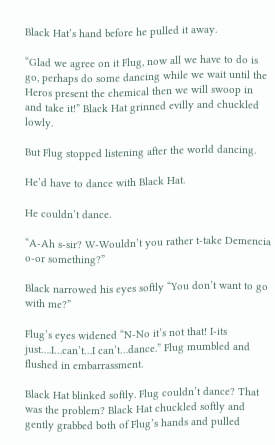Black Hat’s hand before he pulled it away.

“Glad we agree on it Flug, now all we have to do is go, perhaps do some dancing while we wait until the Heros present the chemical then we will swoop in and take it!” Black Hat grinned evilly and chuckled lowly.

But Flug stopped listening after the world dancing.

He’d have to dance with Black Hat.

He couldn’t dance.

“A-Ah s-sir? W-Wouldn’t you rather t-take Demencia o-or something?”

Black narrowed his eyes softly “You don’t want to go with me?”

Flug’s eyes widened “N-No it’s not that! I-its just….I…can’t…I can’t…dance.” Flug mumbled and flushed in embarrassment.

Black Hat blinked softly. Flug couldn’t dance? That was the problem? Black Hat chuckled softly and gently grabbed both of Flug’s hands and pulled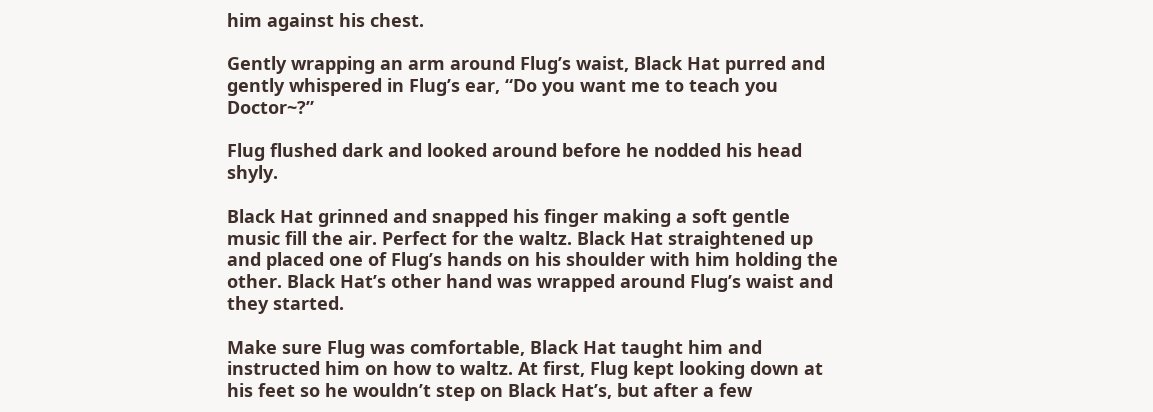him against his chest.

Gently wrapping an arm around Flug’s waist, Black Hat purred and gently whispered in Flug’s ear, “Do you want me to teach you Doctor~?”

Flug flushed dark and looked around before he nodded his head shyly.

Black Hat grinned and snapped his finger making a soft gentle music fill the air. Perfect for the waltz. Black Hat straightened up and placed one of Flug’s hands on his shoulder with him holding the other. Black Hat’s other hand was wrapped around Flug’s waist and they started.

Make sure Flug was comfortable, Black Hat taught him and instructed him on how to waltz. At first, Flug kept looking down at his feet so he wouldn’t step on Black Hat’s, but after a few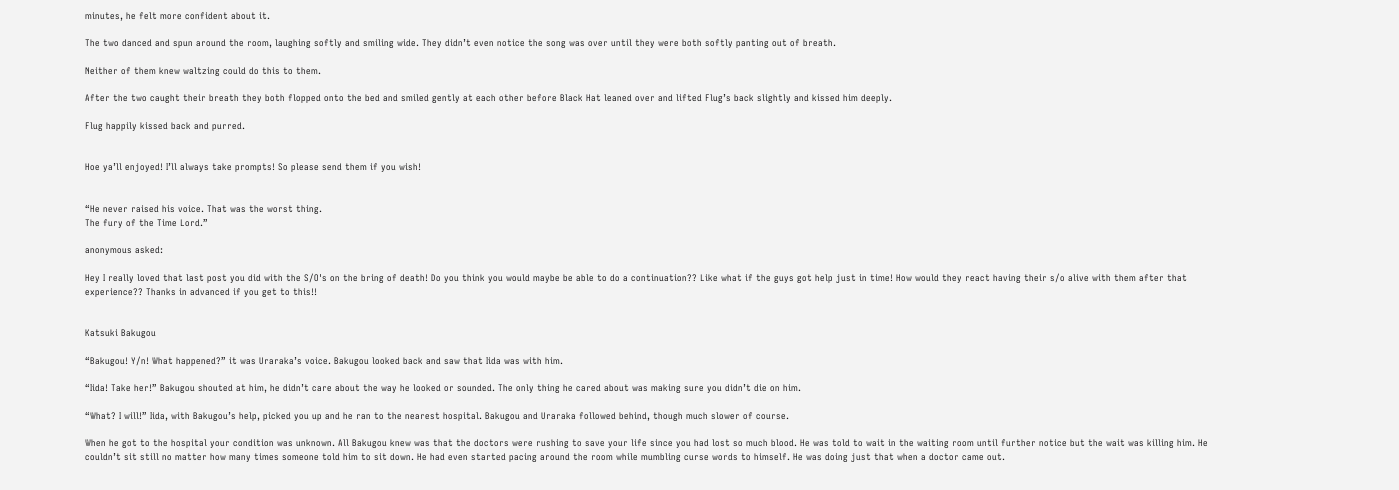minutes, he felt more confident about it.

The two danced and spun around the room, laughing softly and smiling wide. They didn’t even notice the song was over until they were both softly panting out of breath.

Neither of them knew waltzing could do this to them.

After the two caught their breath they both flopped onto the bed and smiled gently at each other before Black Hat leaned over and lifted Flug’s back slightly and kissed him deeply.

Flug happily kissed back and purred.


Hoe ya’ll enjoyed! I’ll always take prompts! So please send them if you wish!


“He never raised his voice. That was the worst thing.
The fury of the Time Lord.”

anonymous asked:

Hey I really loved that last post you did with the S/O's on the bring of death! Do you think you would maybe be able to do a continuation?? Like what if the guys got help just in time! How would they react having their s/o alive with them after that experience?? Thanks in advanced if you get to this!!


Katsuki Bakugou

“Bakugou! Y/n! What happened?” it was Uraraka’s voice. Bakugou looked back and saw that Iida was with him.

“Iida! Take her!” Bakugou shouted at him, he didn’t care about the way he looked or sounded. The only thing he cared about was making sure you didn’t die on him.

“What? I will!” Iida, with Bakugou’s help, picked you up and he ran to the nearest hospital. Bakugou and Uraraka followed behind, though much slower of course.

When he got to the hospital your condition was unknown. All Bakugou knew was that the doctors were rushing to save your life since you had lost so much blood. He was told to wait in the waiting room until further notice but the wait was killing him. He couldn’t sit still no matter how many times someone told him to sit down. He had even started pacing around the room while mumbling curse words to himself. He was doing just that when a doctor came out.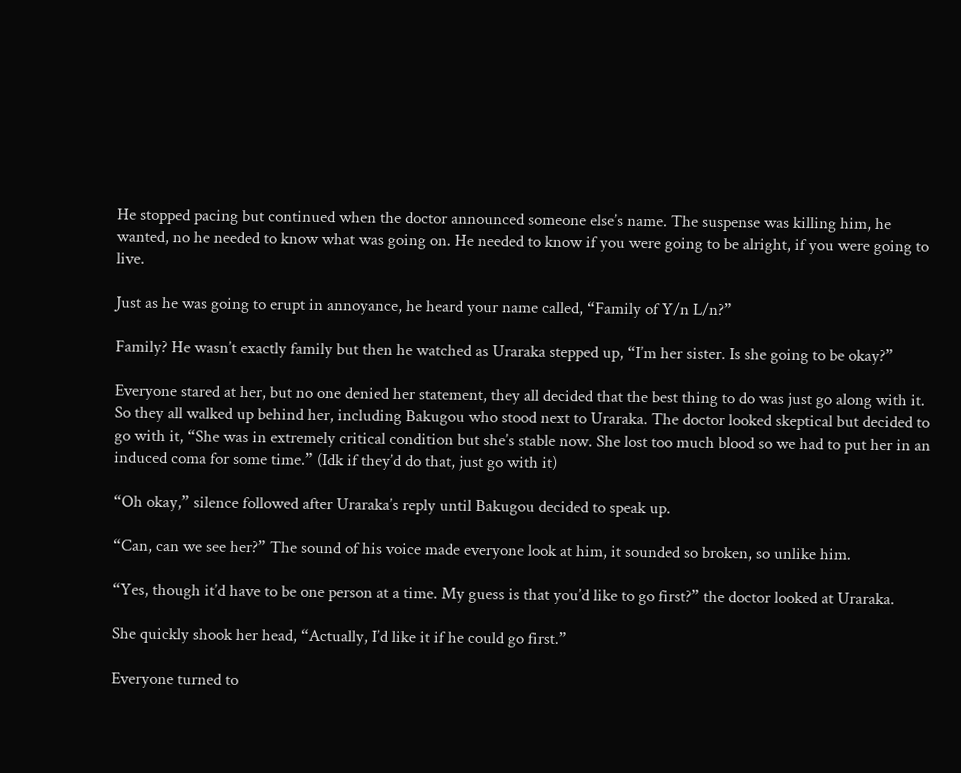He stopped pacing but continued when the doctor announced someone else’s name. The suspense was killing him, he wanted, no he needed to know what was going on. He needed to know if you were going to be alright, if you were going to live.

Just as he was going to erupt in annoyance, he heard your name called, “Family of Y/n L/n?”

Family? He wasn’t exactly family but then he watched as Uraraka stepped up, “I’m her sister. Is she going to be okay?”

Everyone stared at her, but no one denied her statement, they all decided that the best thing to do was just go along with it. So they all walked up behind her, including Bakugou who stood next to Uraraka. The doctor looked skeptical but decided to go with it, “She was in extremely critical condition but she’s stable now. She lost too much blood so we had to put her in an induced coma for some time.” (Idk if they’d do that, just go with it)

“Oh okay,” silence followed after Uraraka’s reply until Bakugou decided to speak up.

“Can, can we see her?” The sound of his voice made everyone look at him, it sounded so broken, so unlike him.

“Yes, though it’d have to be one person at a time. My guess is that you’d like to go first?” the doctor looked at Uraraka.

She quickly shook her head, “Actually, I’d like it if he could go first.”

Everyone turned to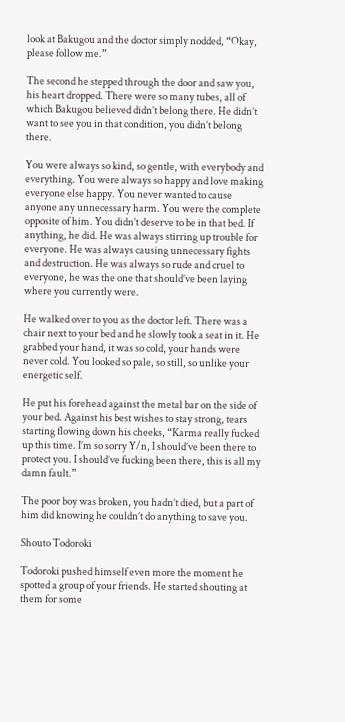look at Bakugou and the doctor simply nodded, “Okay, please follow me.”

The second he stepped through the door and saw you, his heart dropped. There were so many tubes, all of which Bakugou believed didn’t belong there. He didn’t want to see you in that condition, you didn’t belong there.

You were always so kind, so gentle, with everybody and everything. You were always so happy and love making everyone else happy. You never wanted to cause anyone any unnecessary harm. You were the complete opposite of him. You didn’t deserve to be in that bed. If anything, he did. He was always stirring up trouble for everyone. He was always causing unnecessary fights and destruction. He was always so rude and cruel to everyone, he was the one that should’ve been laying where you currently were.

He walked over to you as the doctor left. There was a chair next to your bed and he slowly took a seat in it. He grabbed your hand, it was so cold, your hands were never cold. You looked so pale, so still, so unlike your energetic self.

He put his forehead against the metal bar on the side of your bed. Against his best wishes to stay strong, tears starting flowing down his cheeks, “Karma really fucked up this time. I’m so sorry Y/n, I should’ve been there to protect you. I should’ve fucking been there, this is all my damn fault.”

The poor boy was broken, you hadn’t died, but a part of him did knowing he couldn’t do anything to save you.

Shouto Todoroki

Todoroki pushed himself even more the moment he spotted a group of your friends. He started shouting at them for some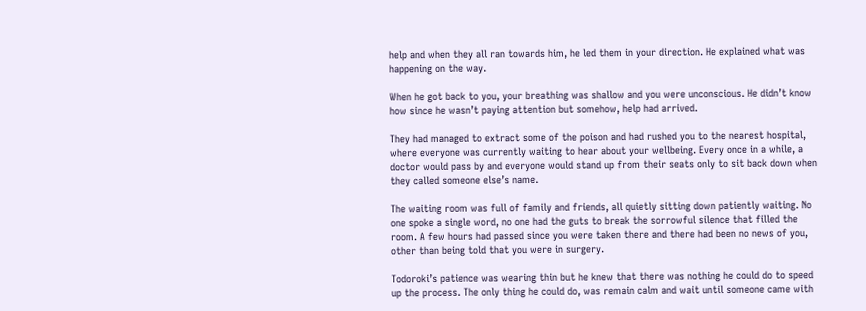help and when they all ran towards him, he led them in your direction. He explained what was happening on the way.

When he got back to you, your breathing was shallow and you were unconscious. He didn’t know how since he wasn’t paying attention but somehow, help had arrived.

They had managed to extract some of the poison and had rushed you to the nearest hospital, where everyone was currently waiting to hear about your wellbeing. Every once in a while, a doctor would pass by and everyone would stand up from their seats only to sit back down when they called someone else’s name.

The waiting room was full of family and friends, all quietly sitting down patiently waiting. No one spoke a single word, no one had the guts to break the sorrowful silence that filled the room. A few hours had passed since you were taken there and there had been no news of you, other than being told that you were in surgery.

Todoroki’s patience was wearing thin but he knew that there was nothing he could do to speed up the process. The only thing he could do, was remain calm and wait until someone came with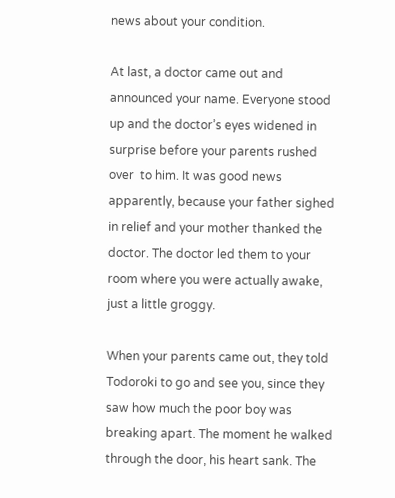news about your condition.

At last, a doctor came out and announced your name. Everyone stood up and the doctor’s eyes widened in surprise before your parents rushed over  to him. It was good news apparently, because your father sighed in relief and your mother thanked the doctor. The doctor led them to your room where you were actually awake, just a little groggy.

When your parents came out, they told Todoroki to go and see you, since they saw how much the poor boy was breaking apart. The moment he walked through the door, his heart sank. The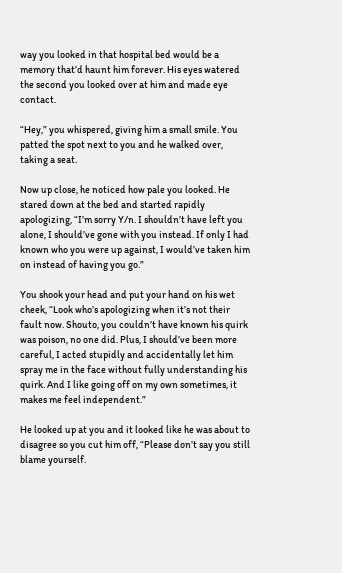way you looked in that hospital bed would be a memory that’d haunt him forever. His eyes watered the second you looked over at him and made eye contact.

“Hey,” you whispered, giving him a small smile. You patted the spot next to you and he walked over, taking a seat.

Now up close, he noticed how pale you looked. He stared down at the bed and started rapidly apologizing, “I’m sorry Y/n. I shouldn’t have left you alone, I should’ve gone with you instead. If only I had known who you were up against, I would’ve taken him on instead of having you go.”

You shook your head and put your hand on his wet cheek, “Look who’s apologizing when it’s not their fault now. Shouto, you couldn’t have known his quirk was poison, no one did. Plus, I should’ve been more careful, I acted stupidly and accidentally let him spray me in the face without fully understanding his quirk. And I like going off on my own sometimes, it makes me feel independent.”

He looked up at you and it looked like he was about to disagree so you cut him off, “Please don’t say you still blame yourself.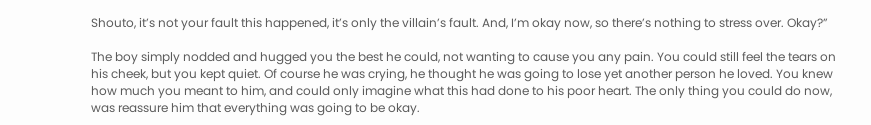Shouto, it’s not your fault this happened, it’s only the villain’s fault. And, I’m okay now, so there’s nothing to stress over. Okay?”

The boy simply nodded and hugged you the best he could, not wanting to cause you any pain. You could still feel the tears on his cheek, but you kept quiet. Of course he was crying, he thought he was going to lose yet another person he loved. You knew how much you meant to him, and could only imagine what this had done to his poor heart. The only thing you could do now, was reassure him that everything was going to be okay.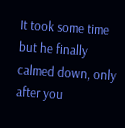It took some time but he finally calmed down, only after you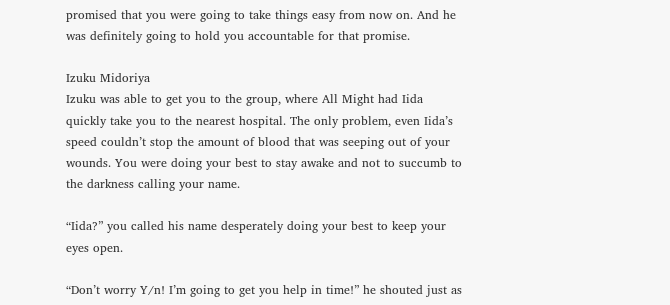promised that you were going to take things easy from now on. And he was definitely going to hold you accountable for that promise.

Izuku Midoriya
Izuku was able to get you to the group, where All Might had Iida quickly take you to the nearest hospital. The only problem, even Iida’s speed couldn’t stop the amount of blood that was seeping out of your wounds. You were doing your best to stay awake and not to succumb to the darkness calling your name.

“Iida?” you called his name desperately doing your best to keep your eyes open.

“Don’t worry Y/n! I’m going to get you help in time!” he shouted just as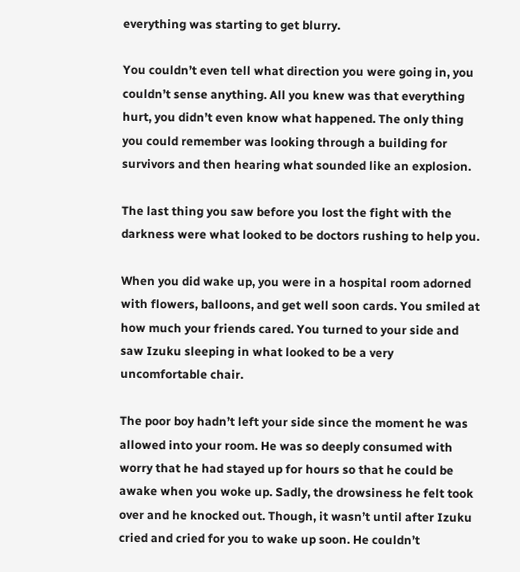everything was starting to get blurry.

You couldn’t even tell what direction you were going in, you couldn’t sense anything. All you knew was that everything hurt, you didn’t even know what happened. The only thing you could remember was looking through a building for survivors and then hearing what sounded like an explosion.

The last thing you saw before you lost the fight with the darkness were what looked to be doctors rushing to help you.

When you did wake up, you were in a hospital room adorned with flowers, balloons, and get well soon cards. You smiled at how much your friends cared. You turned to your side and saw Izuku sleeping in what looked to be a very uncomfortable chair.

The poor boy hadn’t left your side since the moment he was allowed into your room. He was so deeply consumed with worry that he had stayed up for hours so that he could be awake when you woke up. Sadly, the drowsiness he felt took over and he knocked out. Though, it wasn’t until after Izuku cried and cried for you to wake up soon. He couldn’t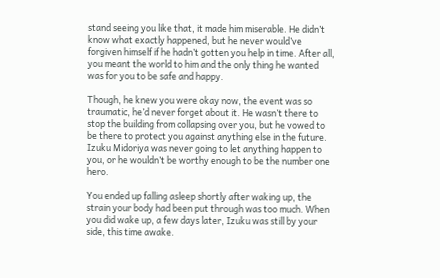stand seeing you like that, it made him miserable. He didn’t know what exactly happened, but he never would’ve forgiven himself if he hadn’t gotten you help in time. After all, you meant the world to him and the only thing he wanted was for you to be safe and happy.

Though, he knew you were okay now, the event was so traumatic, he’d never forget about it. He wasn’t there to stop the building from collapsing over you, but he vowed to be there to protect you against anything else in the future. Izuku Midoriya was never going to let anything happen to you, or he wouldn’t be worthy enough to be the number one hero.

You ended up falling asleep shortly after waking up, the strain your body had been put through was too much. When you did wake up, a few days later, Izuku was still by your side, this time awake.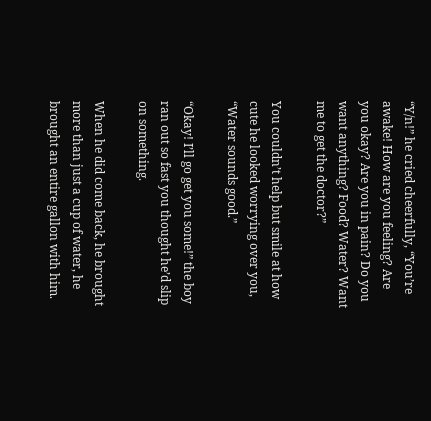“Y/n!” he cried cheerfully, “You’re awake! How are you feeling? Are you okay? Are you in pain? Do you want anything? Food? Water? Want me to get the doctor?”

You couldn’t help but smile at how cute he looked worrying over you, “Water sounds good.”

“Okay! I’ll go get you some!” the boy ran out so fast you thought he’d slip on something.

When he did come back, he brought more than just a cup of water, he brought an entire gallon with him.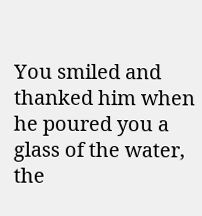You smiled and thanked him when he poured you a glass of the water, the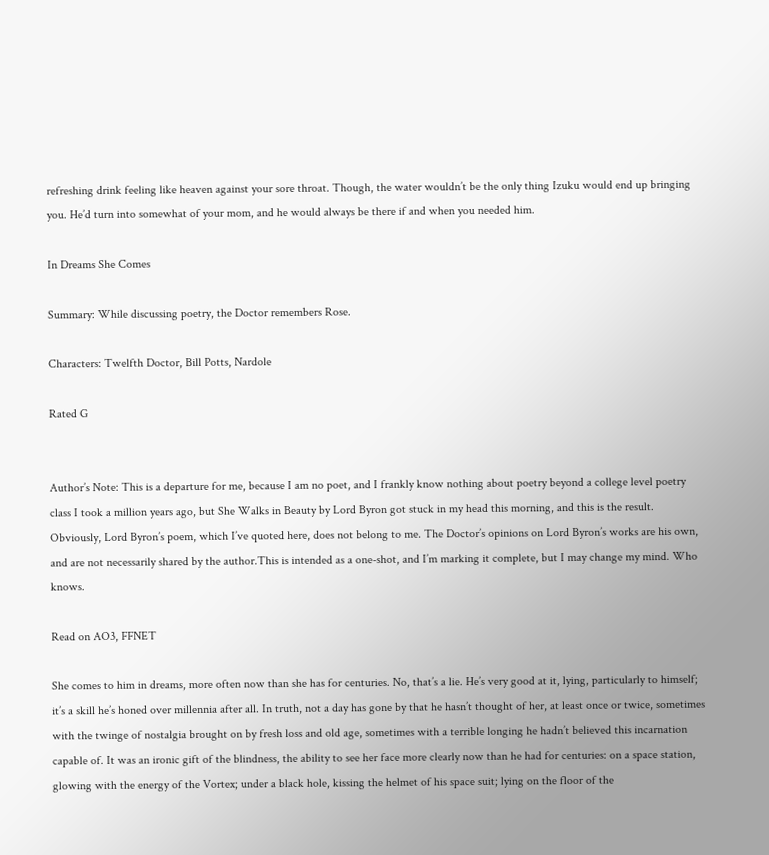refreshing drink feeling like heaven against your sore throat. Though, the water wouldn’t be the only thing Izuku would end up bringing you. He’d turn into somewhat of your mom, and he would always be there if and when you needed him.

In Dreams She Comes

Summary: While discussing poetry, the Doctor remembers Rose.

Characters: Twelfth Doctor, Bill Potts, Nardole

Rated G


Author’s Note: This is a departure for me, because I am no poet, and I frankly know nothing about poetry beyond a college level poetry class I took a million years ago, but She Walks in Beauty by Lord Byron got stuck in my head this morning, and this is the result. Obviously, Lord Byron’s poem, which I’ve quoted here, does not belong to me. The Doctor’s opinions on Lord Byron’s works are his own, and are not necessarily shared by the author.This is intended as a one-shot, and I’m marking it complete, but I may change my mind. Who knows.

Read on AO3, FFNET

She comes to him in dreams, more often now than she has for centuries. No, that’s a lie. He’s very good at it, lying, particularly to himself; it’s a skill he’s honed over millennia after all. In truth, not a day has gone by that he hasn’t thought of her, at least once or twice, sometimes with the twinge of nostalgia brought on by fresh loss and old age, sometimes with a terrible longing he hadn’t believed this incarnation capable of. It was an ironic gift of the blindness, the ability to see her face more clearly now than he had for centuries: on a space station, glowing with the energy of the Vortex; under a black hole, kissing the helmet of his space suit; lying on the floor of the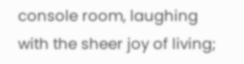console room, laughing with the sheer joy of living;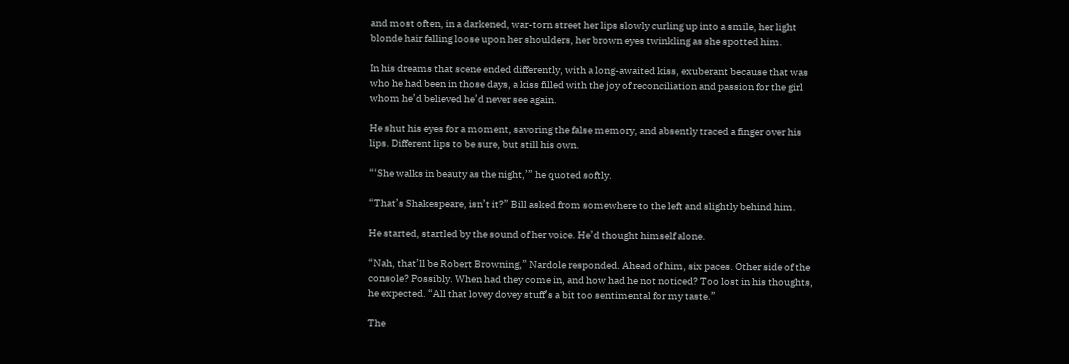and most often, in a darkened, war-torn street her lips slowly curling up into a smile, her light blonde hair falling loose upon her shoulders, her brown eyes twinkling as she spotted him.

In his dreams that scene ended differently, with a long-awaited kiss, exuberant because that was who he had been in those days, a kiss filled with the joy of reconciliation and passion for the girl whom he’d believed he’d never see again.

He shut his eyes for a moment, savoring the false memory, and absently traced a finger over his lips. Different lips to be sure, but still his own.

“‘She walks in beauty as the night,’” he quoted softly.

“That’s Shakespeare, isn’t it?” Bill asked from somewhere to the left and slightly behind him.

He started, startled by the sound of her voice. He’d thought himself alone.

“Nah, that’ll be Robert Browning,” Nardole responded. Ahead of him, six paces. Other side of the console? Possibly. When had they come in, and how had he not noticed? Too lost in his thoughts, he expected. “All that lovey dovey stuff’s a bit too sentimental for my taste.”

The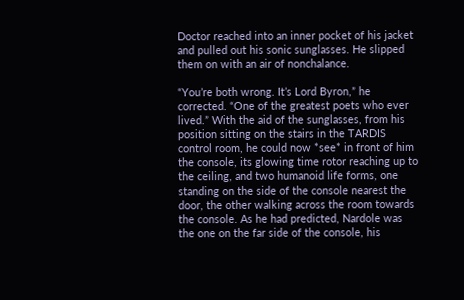Doctor reached into an inner pocket of his jacket and pulled out his sonic sunglasses. He slipped them on with an air of nonchalance.

“You’re both wrong. It’s Lord Byron,” he corrected. “One of the greatest poets who ever lived.” With the aid of the sunglasses, from his position sitting on the stairs in the TARDIS control room, he could now *see* in front of him the console, its glowing time rotor reaching up to the ceiling, and two humanoid life forms, one standing on the side of the console nearest the door, the other walking across the room towards the console. As he had predicted, Nardole was the one on the far side of the console, his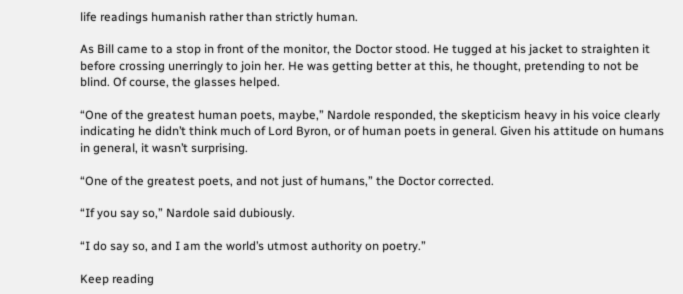life readings humanish rather than strictly human.

As Bill came to a stop in front of the monitor, the Doctor stood. He tugged at his jacket to straighten it before crossing unerringly to join her. He was getting better at this, he thought, pretending to not be blind. Of course, the glasses helped.

“One of the greatest human poets, maybe,” Nardole responded, the skepticism heavy in his voice clearly indicating he didn’t think much of Lord Byron, or of human poets in general. Given his attitude on humans in general, it wasn’t surprising.

“One of the greatest poets, and not just of humans,” the Doctor corrected.

“If you say so,” Nardole said dubiously.

“I do say so, and I am the world’s utmost authority on poetry.”

Keep reading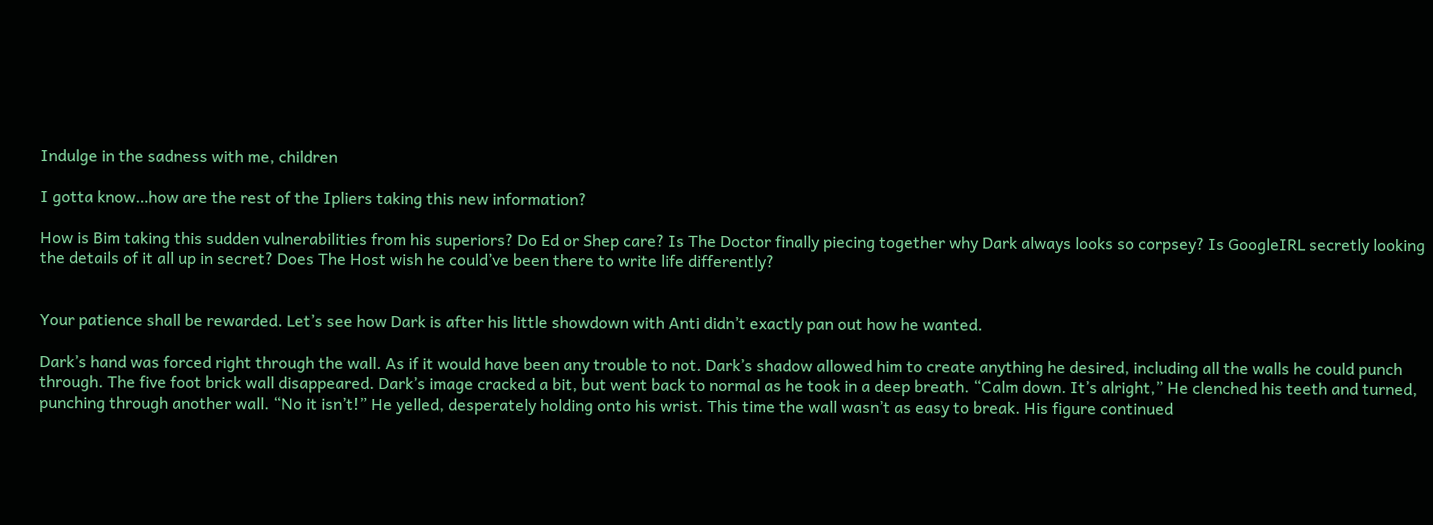Indulge in the sadness with me, children

I gotta know…how are the rest of the Ipliers taking this new information?

How is Bim taking this sudden vulnerabilities from his superiors? Do Ed or Shep care? Is The Doctor finally piecing together why Dark always looks so corpsey? Is GoogleIRL secretly looking the details of it all up in secret? Does The Host wish he could’ve been there to write life differently?


Your patience shall be rewarded. Let’s see how Dark is after his little showdown with Anti didn’t exactly pan out how he wanted.

Dark’s hand was forced right through the wall. As if it would have been any trouble to not. Dark’s shadow allowed him to create anything he desired, including all the walls he could punch through. The five foot brick wall disappeared. Dark’s image cracked a bit, but went back to normal as he took in a deep breath. “Calm down. It’s alright,” He clenched his teeth and turned, punching through another wall. “No it isn’t!” He yelled, desperately holding onto his wrist. This time the wall wasn’t as easy to break. His figure continued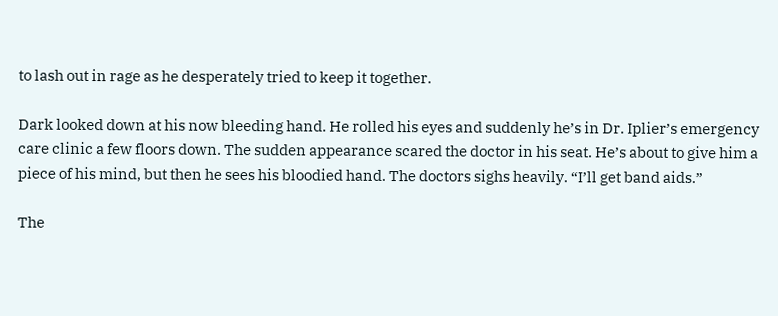to lash out in rage as he desperately tried to keep it together.

Dark looked down at his now bleeding hand. He rolled his eyes and suddenly he’s in Dr. Iplier’s emergency care clinic a few floors down. The sudden appearance scared the doctor in his seat. He’s about to give him a piece of his mind, but then he sees his bloodied hand. The doctors sighs heavily. “I’ll get band aids.”

The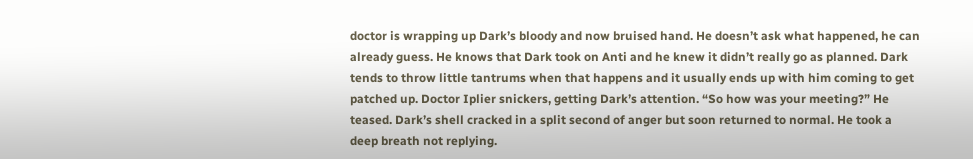doctor is wrapping up Dark’s bloody and now bruised hand. He doesn’t ask what happened, he can already guess. He knows that Dark took on Anti and he knew it didn’t really go as planned. Dark tends to throw little tantrums when that happens and it usually ends up with him coming to get patched up. Doctor Iplier snickers, getting Dark’s attention. “So how was your meeting?” He teased. Dark’s shell cracked in a split second of anger but soon returned to normal. He took a deep breath not replying.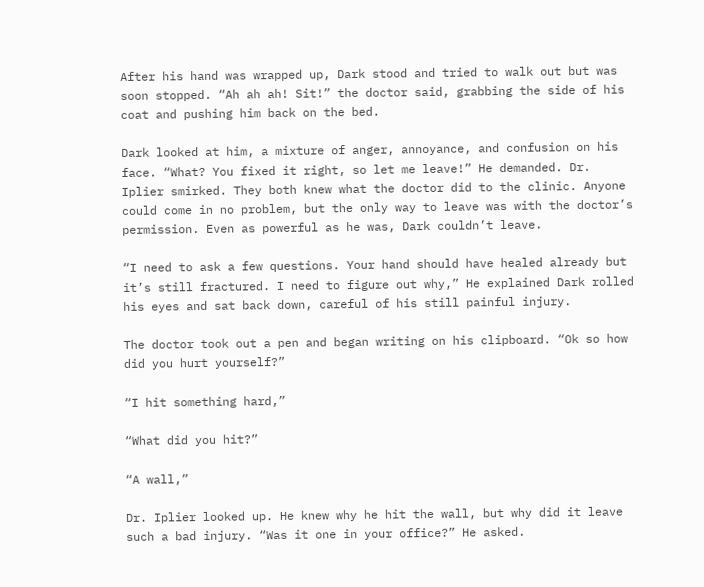After his hand was wrapped up, Dark stood and tried to walk out but was soon stopped. “Ah ah ah! Sit!” the doctor said, grabbing the side of his coat and pushing him back on the bed.

Dark looked at him, a mixture of anger, annoyance, and confusion on his face. “What? You fixed it right, so let me leave!” He demanded. Dr. Iplier smirked. They both knew what the doctor did to the clinic. Anyone could come in no problem, but the only way to leave was with the doctor’s permission. Even as powerful as he was, Dark couldn’t leave.

“I need to ask a few questions. Your hand should have healed already but it’s still fractured. I need to figure out why,” He explained Dark rolled his eyes and sat back down, careful of his still painful injury.

The doctor took out a pen and began writing on his clipboard. “Ok so how did you hurt yourself?”

“I hit something hard,”

“What did you hit?”

“A wall,”

Dr. Iplier looked up. He knew why he hit the wall, but why did it leave such a bad injury. “Was it one in your office?” He asked.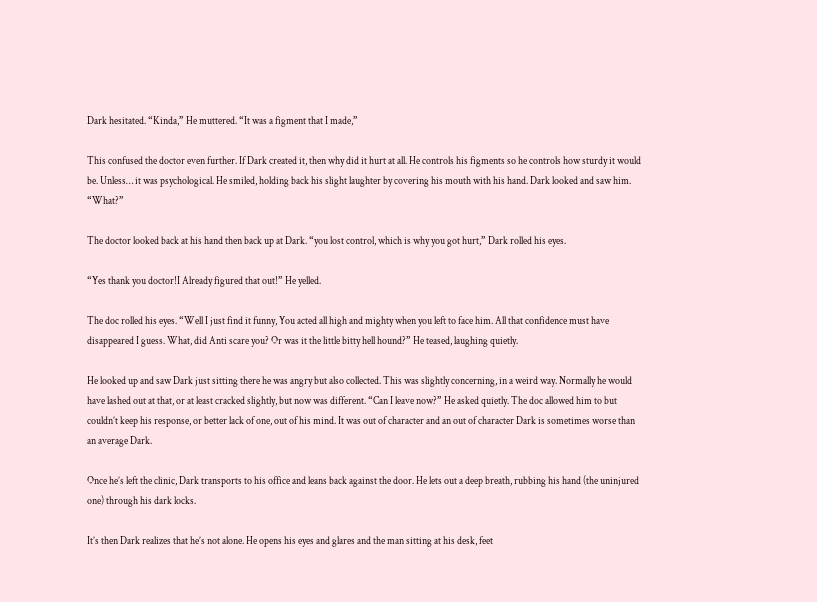Dark hesitated. “Kinda,” He muttered. “It was a figment that I made,”

This confused the doctor even further. If Dark created it, then why did it hurt at all. He controls his figments so he controls how sturdy it would be. Unless… it was psychological. He smiled, holding back his slight laughter by covering his mouth with his hand. Dark looked and saw him. “What?”

The doctor looked back at his hand then back up at Dark. “you lost control, which is why you got hurt,” Dark rolled his eyes.

“Yes thank you doctor!I Already figured that out!” He yelled.

The doc rolled his eyes. “Well I just find it funny, You acted all high and mighty when you left to face him. All that confidence must have disappeared I guess. What, did Anti scare you? Or was it the little bitty hell hound?” He teased, laughing quietly.

He looked up and saw Dark just sitting there he was angry but also collected. This was slightly concerning, in a weird way. Normally he would have lashed out at that, or at least cracked slightly, but now was different. “Can I leave now?” He asked quietly. The doc allowed him to but couldn’t keep his response, or better lack of one, out of his mind. It was out of character and an out of character Dark is sometimes worse than an average Dark.

Once he’s left the clinic, Dark transports to his office and leans back against the door. He lets out a deep breath, rubbing his hand (the uninjured one) through his dark locks.

It’s then Dark realizes that he’s not alone. He opens his eyes and glares and the man sitting at his desk, feet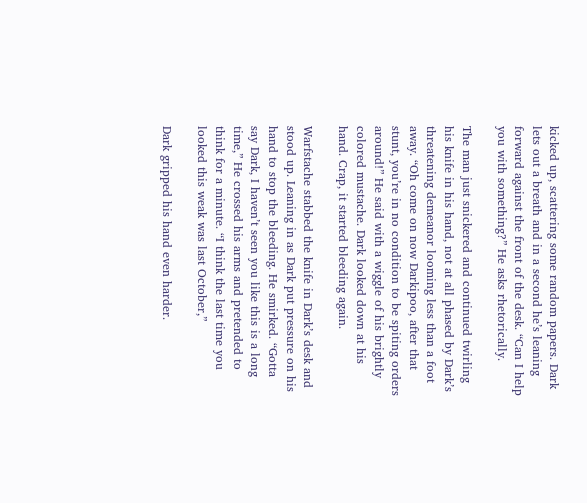kicked up, scattering some random papers. Dark lets out a breath and in a second he’s leaning forward against the front of the desk. “Can I help you with something?” He asks rhetorically.

The man just snickered and continued twirling his knife in his hand, not at all phased by Dark’s threatening demeanor looming less than a foot away. “Oh come on now Darkipoo, after that stunt, you’re in no condition to be spiting orders around!” He said with a wiggle of his brightly colored mustache. Dark looked down at his hand. Crap, it started bleeding again.

Warfstache stabbed the knife in Dark’s desk and stood up. Leaning in as Dark put pressure on his hand to stop the bleeding. He smirked. “Gotta say Dark, I haven’t seen you like this is a long time,” He crossed his arms and pretended to think for a minute. “I think the last time you looked this weak was last October,”

Dark gripped his hand even harder.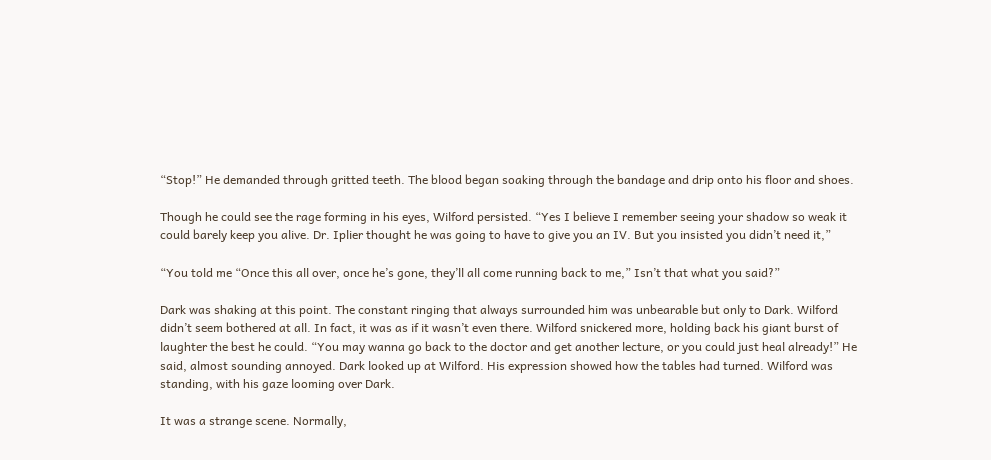“Stop!” He demanded through gritted teeth. The blood began soaking through the bandage and drip onto his floor and shoes.

Though he could see the rage forming in his eyes, Wilford persisted. “Yes I believe I remember seeing your shadow so weak it could barely keep you alive. Dr. Iplier thought he was going to have to give you an IV. But you insisted you didn’t need it,”

“You told me “Once this all over, once he’s gone, they’ll all come running back to me,” Isn’t that what you said?”

Dark was shaking at this point. The constant ringing that always surrounded him was unbearable but only to Dark. Wilford didn’t seem bothered at all. In fact, it was as if it wasn’t even there. Wilford snickered more, holding back his giant burst of laughter the best he could. “You may wanna go back to the doctor and get another lecture, or you could just heal already!” He said, almost sounding annoyed. Dark looked up at Wilford. His expression showed how the tables had turned. Wilford was standing, with his gaze looming over Dark.

It was a strange scene. Normally,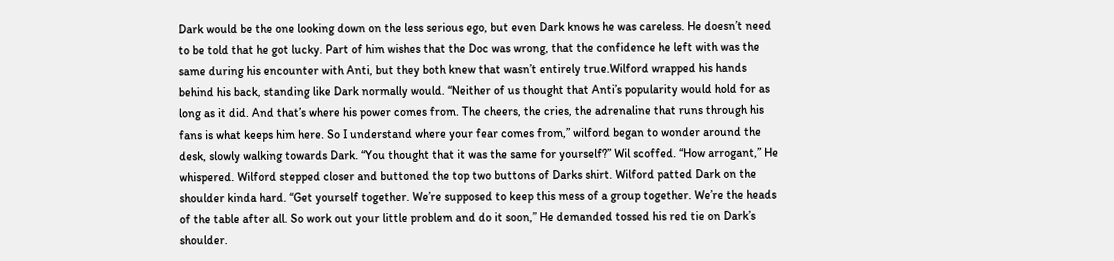Dark would be the one looking down on the less serious ego, but even Dark knows he was careless. He doesn’t need to be told that he got lucky. Part of him wishes that the Doc was wrong, that the confidence he left with was the same during his encounter with Anti, but they both knew that wasn’t entirely true.Wilford wrapped his hands behind his back, standing like Dark normally would. “Neither of us thought that Anti’s popularity would hold for as long as it did. And that’s where his power comes from. The cheers, the cries, the adrenaline that runs through his fans is what keeps him here. So I understand where your fear comes from,” wilford began to wonder around the desk, slowly walking towards Dark. “You thought that it was the same for yourself?” Wil scoffed. “How arrogant,” He whispered. Wilford stepped closer and buttoned the top two buttons of Darks shirt. Wilford patted Dark on the shoulder kinda hard. “Get yourself together. We’re supposed to keep this mess of a group together. We’re the heads of the table after all. So work out your little problem and do it soon,” He demanded tossed his red tie on Dark’s shoulder.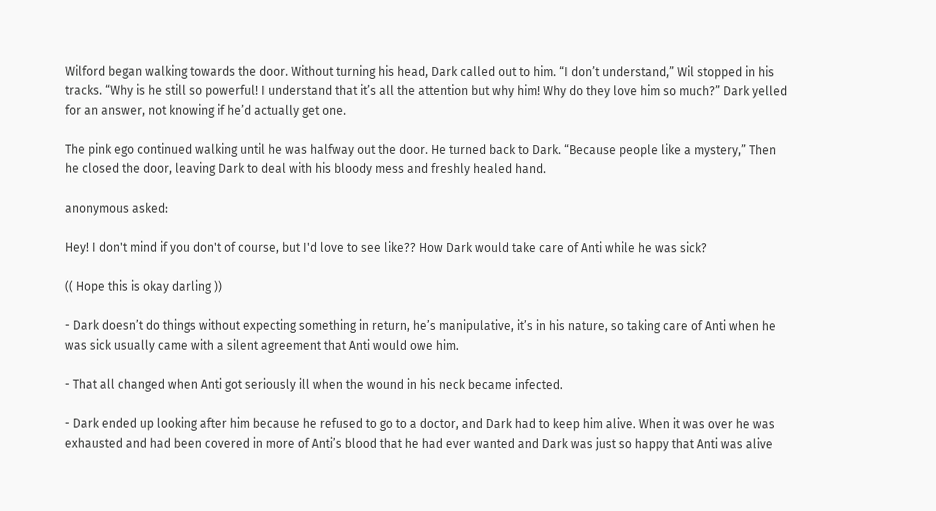Wilford began walking towards the door. Without turning his head, Dark called out to him. “I don’t understand,” Wil stopped in his tracks. “Why is he still so powerful! I understand that it’s all the attention but why him! Why do they love him so much?” Dark yelled for an answer, not knowing if he’d actually get one.

The pink ego continued walking until he was halfway out the door. He turned back to Dark. “Because people like a mystery,” Then he closed the door, leaving Dark to deal with his bloody mess and freshly healed hand.

anonymous asked:

Hey! I don't mind if you don't of course, but I'd love to see like?? How Dark would take care of Anti while he was sick?

(( Hope this is okay darling ))

- Dark doesn’t do things without expecting something in return, he’s manipulative, it’s in his nature, so taking care of Anti when he was sick usually came with a silent agreement that Anti would owe him.

- That all changed when Anti got seriously ill when the wound in his neck became infected.

- Dark ended up looking after him because he refused to go to a doctor, and Dark had to keep him alive. When it was over he was exhausted and had been covered in more of Anti’s blood that he had ever wanted and Dark was just so happy that Anti was alive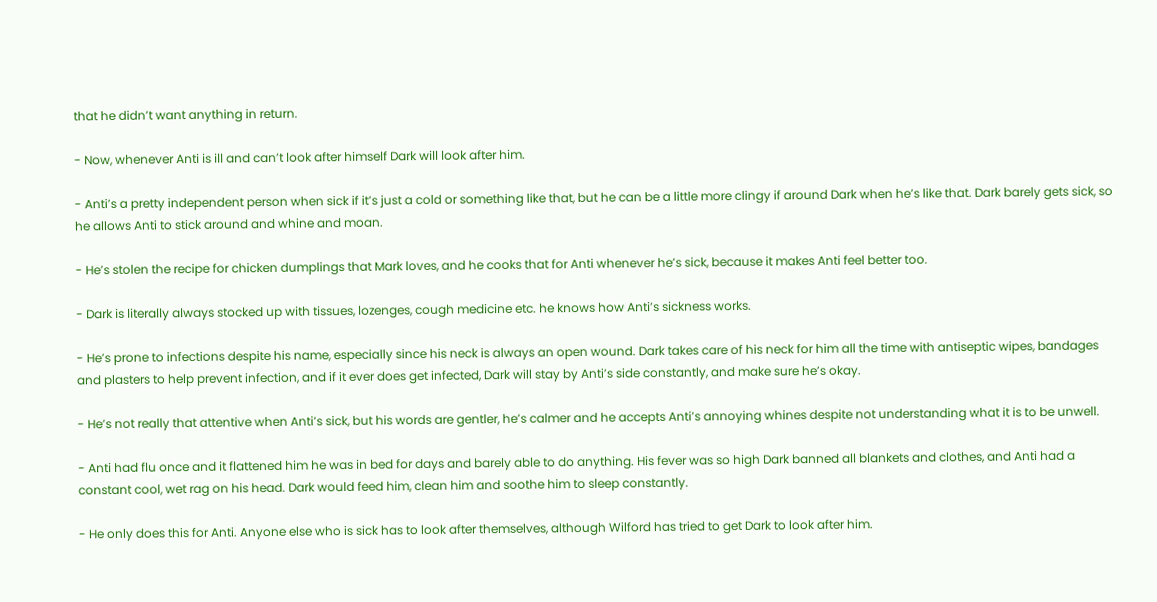that he didn’t want anything in return.

- Now, whenever Anti is ill and can’t look after himself Dark will look after him.

- Anti’s a pretty independent person when sick if it’s just a cold or something like that, but he can be a little more clingy if around Dark when he’s like that. Dark barely gets sick, so he allows Anti to stick around and whine and moan.

- He’s stolen the recipe for chicken dumplings that Mark loves, and he cooks that for Anti whenever he’s sick, because it makes Anti feel better too.

- Dark is literally always stocked up with tissues, lozenges, cough medicine etc. he knows how Anti’s sickness works.

- He’s prone to infections despite his name, especially since his neck is always an open wound. Dark takes care of his neck for him all the time with antiseptic wipes, bandages and plasters to help prevent infection, and if it ever does get infected, Dark will stay by Anti’s side constantly, and make sure he’s okay.

- He’s not really that attentive when Anti’s sick, but his words are gentler, he’s calmer and he accepts Anti’s annoying whines despite not understanding what it is to be unwell.

- Anti had flu once and it flattened him he was in bed for days and barely able to do anything. His fever was so high Dark banned all blankets and clothes, and Anti had a constant cool, wet rag on his head. Dark would feed him, clean him and soothe him to sleep constantly.

- He only does this for Anti. Anyone else who is sick has to look after themselves, although Wilford has tried to get Dark to look after him.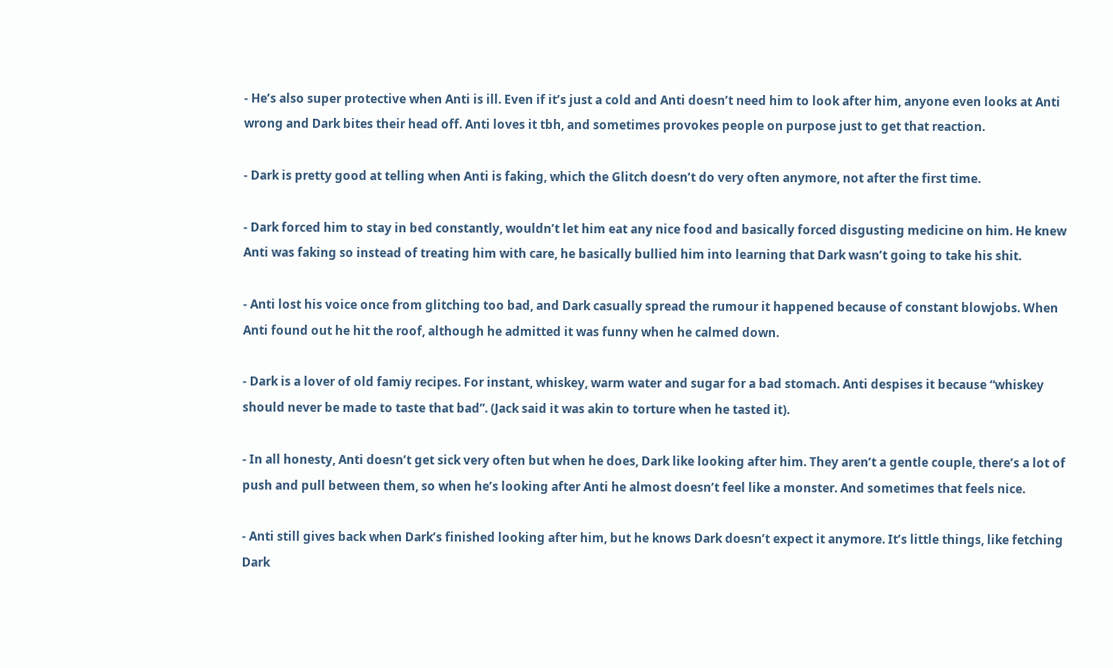- He’s also super protective when Anti is ill. Even if it’s just a cold and Anti doesn’t need him to look after him, anyone even looks at Anti wrong and Dark bites their head off. Anti loves it tbh, and sometimes provokes people on purpose just to get that reaction.

- Dark is pretty good at telling when Anti is faking, which the Glitch doesn’t do very often anymore, not after the first time.

- Dark forced him to stay in bed constantly, wouldn’t let him eat any nice food and basically forced disgusting medicine on him. He knew Anti was faking so instead of treating him with care, he basically bullied him into learning that Dark wasn’t going to take his shit.

- Anti lost his voice once from glitching too bad, and Dark casually spread the rumour it happened because of constant blowjobs. When Anti found out he hit the roof, although he admitted it was funny when he calmed down.

- Dark is a lover of old famiy recipes. For instant, whiskey, warm water and sugar for a bad stomach. Anti despises it because “whiskey should never be made to taste that bad”. (Jack said it was akin to torture when he tasted it).

- In all honesty, Anti doesn’t get sick very often but when he does, Dark like looking after him. They aren’t a gentle couple, there’s a lot of push and pull between them, so when he’s looking after Anti he almost doesn’t feel like a monster. And sometimes that feels nice.

- Anti still gives back when Dark’s finished looking after him, but he knows Dark doesn’t expect it anymore. It’s little things, like fetching Dark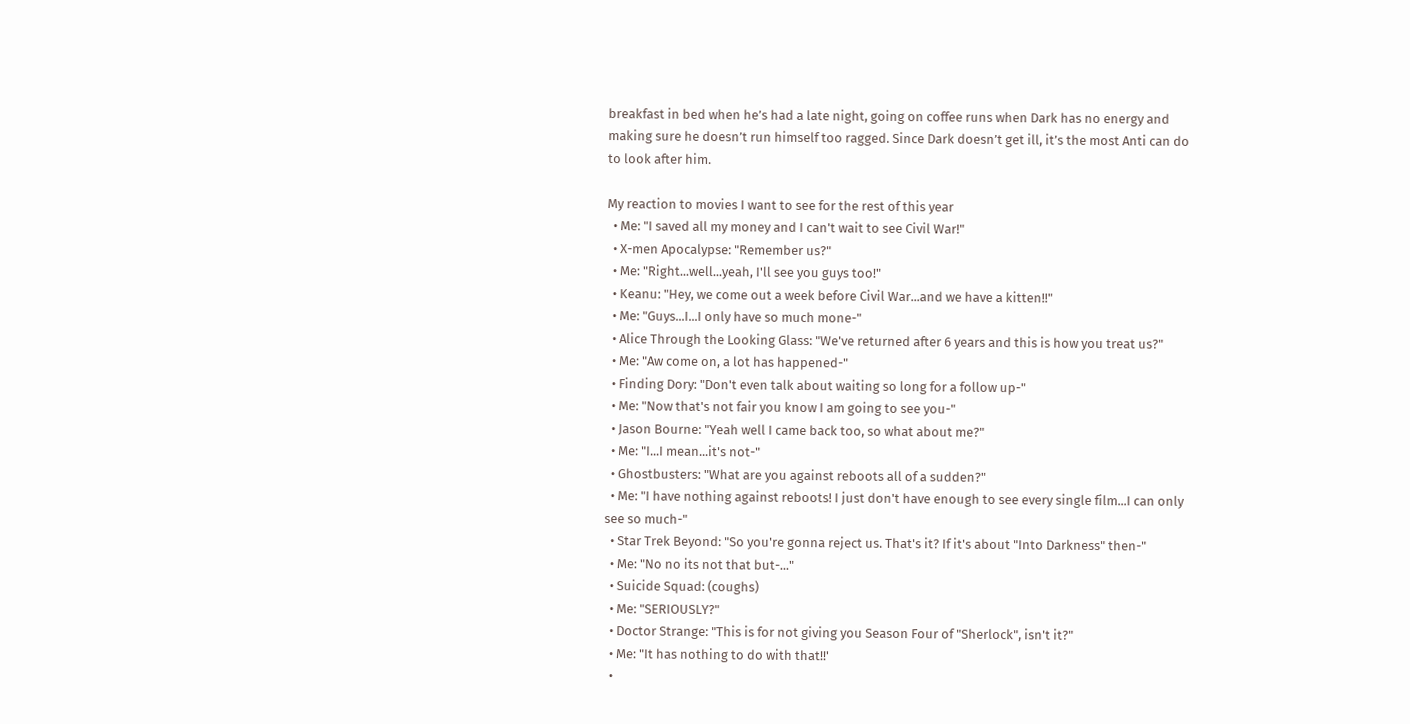breakfast in bed when he’s had a late night, going on coffee runs when Dark has no energy and making sure he doesn’t run himself too ragged. Since Dark doesn’t get ill, it’s the most Anti can do to look after him.

My reaction to movies I want to see for the rest of this year
  • Me: "I saved all my money and I can't wait to see Civil War!"
  • X-men Apocalypse: "Remember us?"
  • Me: "Right...well...yeah, I'll see you guys too!"
  • Keanu: "Hey, we come out a week before Civil War...and we have a kitten!!"
  • Me: "Guys...I...I only have so much mone-"
  • Alice Through the Looking Glass: "We've returned after 6 years and this is how you treat us?"
  • Me: "Aw come on, a lot has happened-"
  • Finding Dory: "Don't even talk about waiting so long for a follow up-"
  • Me: "Now that's not fair you know I am going to see you-"
  • Jason Bourne: "Yeah well I came back too, so what about me?"
  • Me: "I...I mean...it's not-"
  • Ghostbusters: "What are you against reboots all of a sudden?"
  • Me: "I have nothing against reboots! I just don't have enough to see every single film...I can only see so much-"
  • Star Trek Beyond: "So you're gonna reject us. That's it? If it's about "Into Darkness" then-"
  • Me: "No no its not that but-..."
  • Suicide Squad: (coughs)
  • Me: "SERIOUSLY?"
  • Doctor Strange: "This is for not giving you Season Four of "Sherlock", isn't it?"
  • Me: "It has nothing to do with that!!'
  •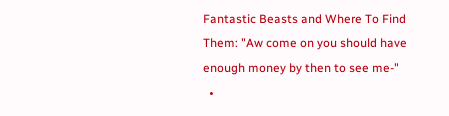Fantastic Beasts and Where To Find Them: "Aw come on you should have enough money by then to see me-"
  •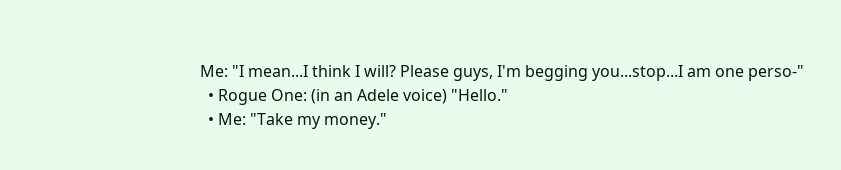Me: "I mean...I think I will? Please guys, I'm begging you...stop...I am one perso-"
  • Rogue One: (in an Adele voice) "Hello."
  • Me: "Take my money."